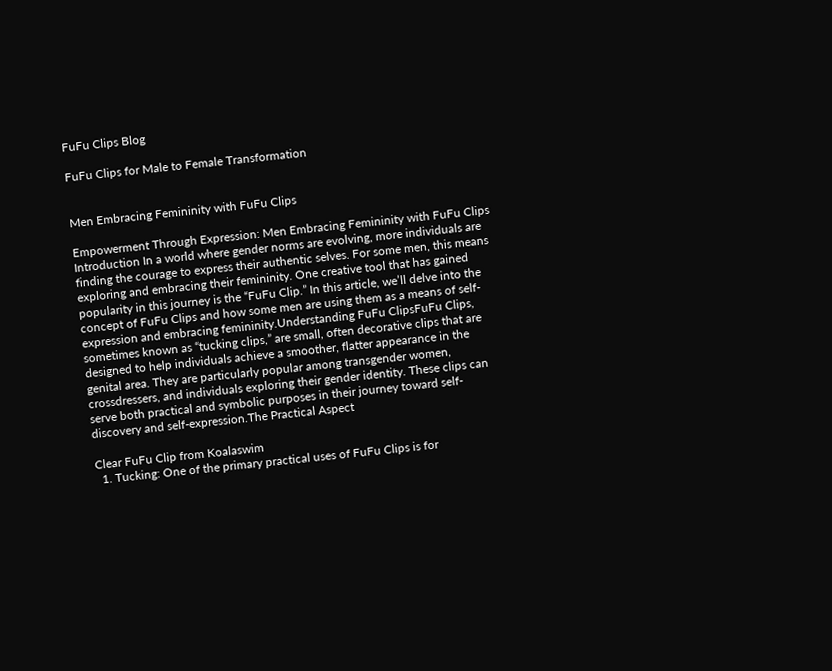FuFu Clips Blog

FuFu Clips for Male to Female Transformation


Men Embracing Femininity with FuFu Clips

Empowerment Through Expression: Men Embracing Femininity with FuFu Clips Introduction In a world where gender norms are evolving, more individuals are finding the courage to express their authentic selves. For some men, this means exploring and embracing their femininity. One creative tool that has gained popularity in this journey is the “FuFu Clip.” In this article, we’ll delve into the concept of FuFu Clips and how some men are using them as a means of self-expression and embracing femininity.Understanding FuFu ClipsFuFu Clips, sometimes known as “tucking clips,” are small, often decorative clips that are designed to help individuals achieve a smoother, flatter appearance in the genital area. They are particularly popular among transgender women, crossdressers, and individuals exploring their gender identity. These clips can serve both practical and symbolic purposes in their journey toward self-discovery and self-expression.The Practical Aspect

Clear FuFu Clip from Koalaswim
  1. Tucking: One of the primary practical uses of FuFu Clips is for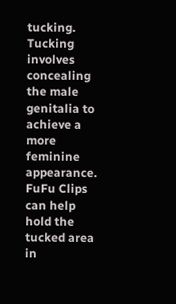tucking. Tucking involves concealing the male genitalia to achieve a more feminine appearance. FuFu Clips can help hold the tucked area in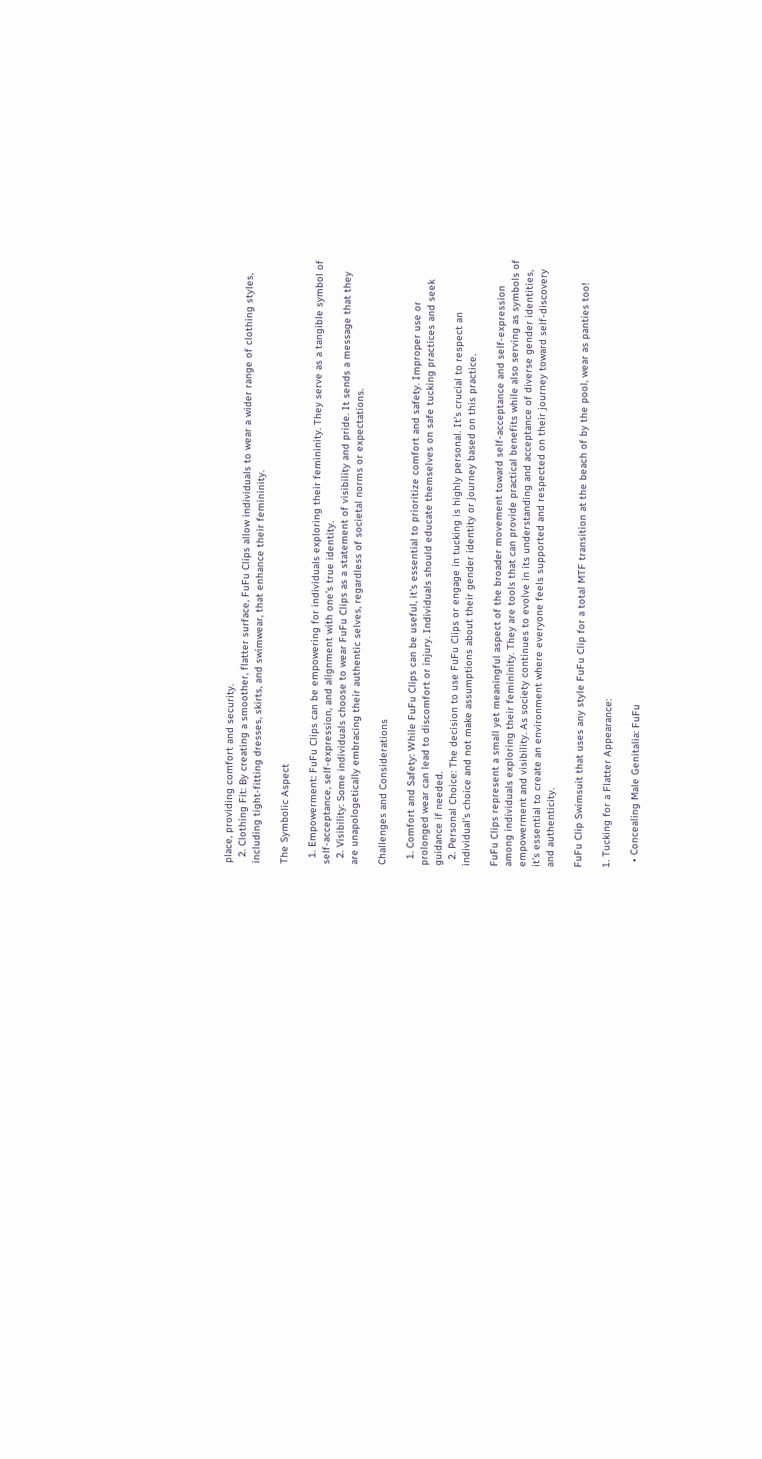place, providing comfort and security.
  2. Clothing Fit: By creating a smoother, flatter surface, FuFu Clips allow individuals to wear a wider range of clothing styles, including tight-fitting dresses, skirts, and swimwear, that enhance their femininity.

The Symbolic Aspect

  1. Empowerment: FuFu Clips can be empowering for individuals exploring their femininity. They serve as a tangible symbol of self-acceptance, self-expression, and alignment with one’s true identity.
  2. Visibility: Some individuals choose to wear FuFu Clips as a statement of visibility and pride. It sends a message that they are unapologetically embracing their authentic selves, regardless of societal norms or expectations.

Challenges and Considerations

  1. Comfort and Safety: While FuFu Clips can be useful, it’s essential to prioritize comfort and safety. Improper use or prolonged wear can lead to discomfort or injury. Individuals should educate themselves on safe tucking practices and seek guidance if needed.
  2. Personal Choice: The decision to use FuFu Clips or engage in tucking is highly personal. It’s crucial to respect an individual’s choice and not make assumptions about their gender identity or journey based on this practice.

FuFu Clips represent a small yet meaningful aspect of the broader movement toward self-acceptance and self-expression among individuals exploring their femininity. They are tools that can provide practical benefits while also serving as symbols of empowerment and visibility. As society continues to evolve in its understanding and acceptance of diverse gender identities, it’s essential to create an environment where everyone feels supported and respected on their journey toward self-discovery and authenticity.

FuFu Clip Swimsuit that uses any style FuFu Clip for a total MTF transition at the beach of by the pool, wear as panties too!

1. Tucking for a Flatter Appearance:

  • Concealing Male Genitalia: FuFu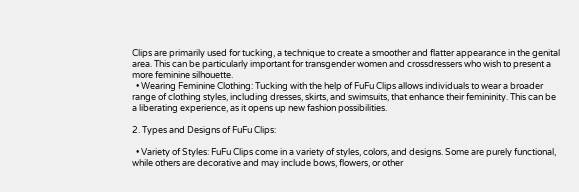Clips are primarily used for tucking, a technique to create a smoother and flatter appearance in the genital area. This can be particularly important for transgender women and crossdressers who wish to present a more feminine silhouette.
  • Wearing Feminine Clothing: Tucking with the help of FuFu Clips allows individuals to wear a broader range of clothing styles, including dresses, skirts, and swimsuits, that enhance their femininity. This can be a liberating experience, as it opens up new fashion possibilities.

2. Types and Designs of FuFu Clips:

  • Variety of Styles: FuFu Clips come in a variety of styles, colors, and designs. Some are purely functional, while others are decorative and may include bows, flowers, or other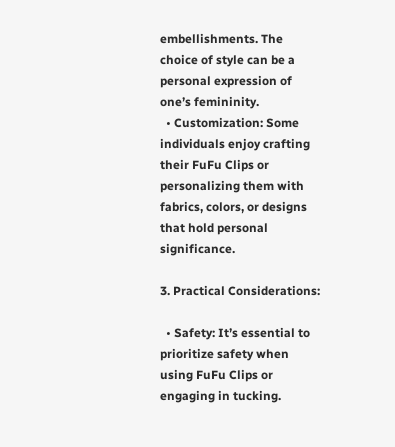embellishments. The choice of style can be a personal expression of one’s femininity.
  • Customization: Some individuals enjoy crafting their FuFu Clips or personalizing them with fabrics, colors, or designs that hold personal significance.

3. Practical Considerations:

  • Safety: It’s essential to prioritize safety when using FuFu Clips or engaging in tucking.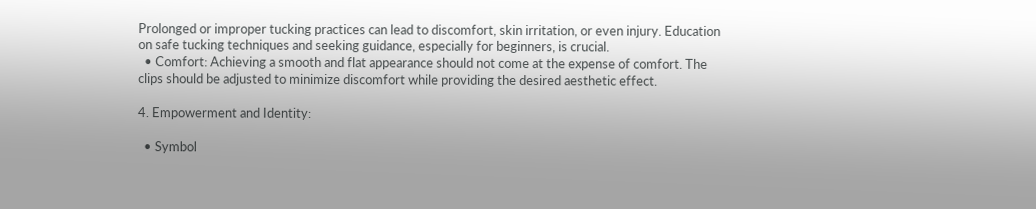Prolonged or improper tucking practices can lead to discomfort, skin irritation, or even injury. Education on safe tucking techniques and seeking guidance, especially for beginners, is crucial.
  • Comfort: Achieving a smooth and flat appearance should not come at the expense of comfort. The clips should be adjusted to minimize discomfort while providing the desired aesthetic effect.

4. Empowerment and Identity:

  • Symbol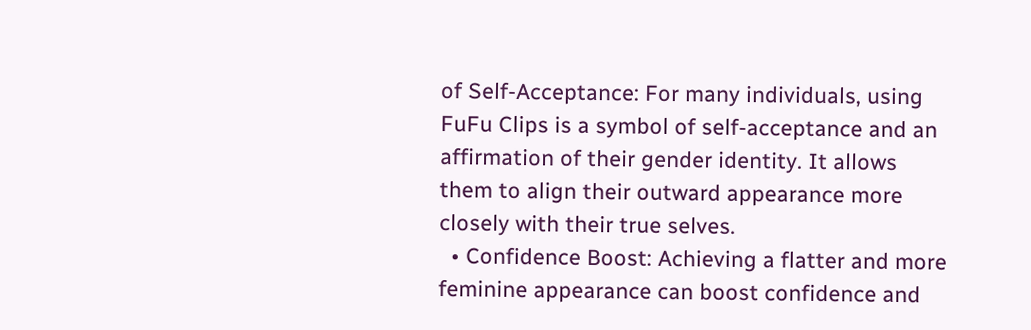of Self-Acceptance: For many individuals, using FuFu Clips is a symbol of self-acceptance and an affirmation of their gender identity. It allows them to align their outward appearance more closely with their true selves.
  • Confidence Boost: Achieving a flatter and more feminine appearance can boost confidence and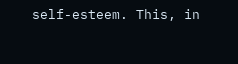self-esteem. This, in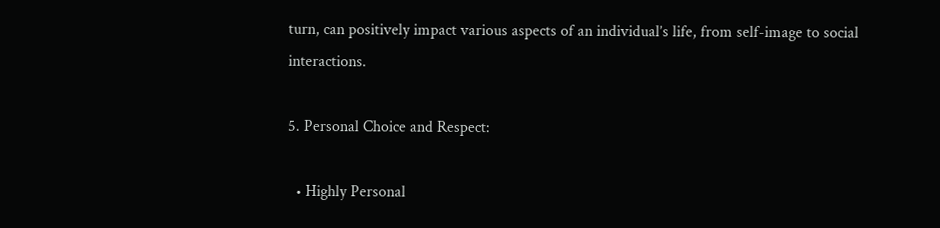turn, can positively impact various aspects of an individual’s life, from self-image to social interactions.

5. Personal Choice and Respect:

  • Highly Personal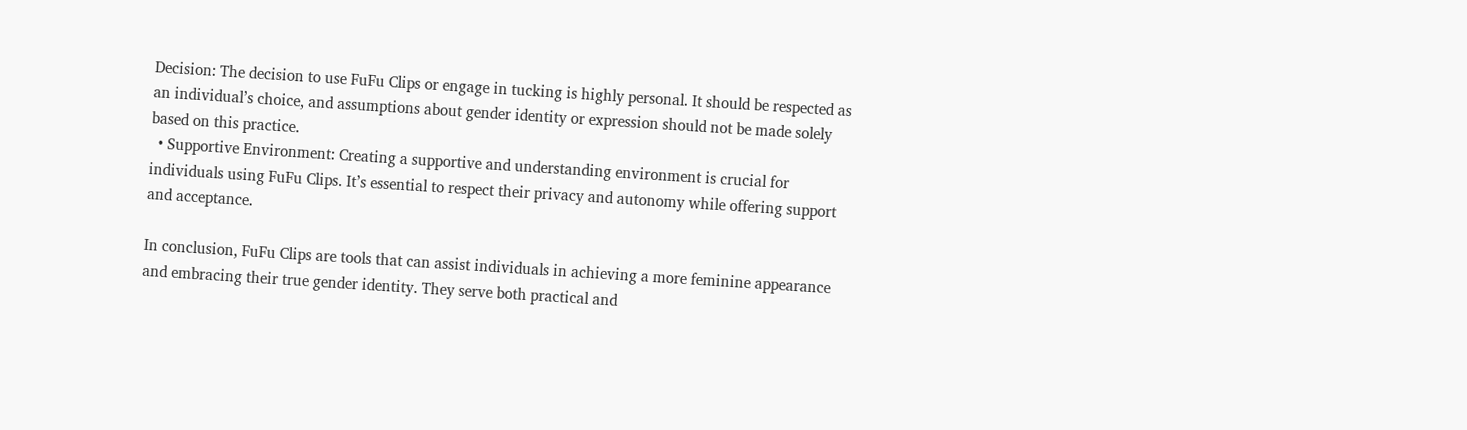Decision: The decision to use FuFu Clips or engage in tucking is highly personal. It should be respected as an individual’s choice, and assumptions about gender identity or expression should not be made solely based on this practice.
  • Supportive Environment: Creating a supportive and understanding environment is crucial for individuals using FuFu Clips. It’s essential to respect their privacy and autonomy while offering support and acceptance.

In conclusion, FuFu Clips are tools that can assist individuals in achieving a more feminine appearance and embracing their true gender identity. They serve both practical and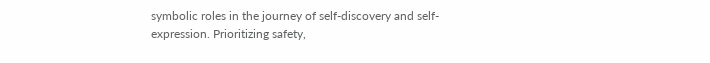symbolic roles in the journey of self-discovery and self-expression. Prioritizing safety,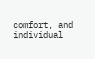comfort, and individual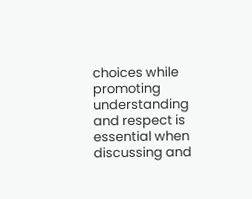choices while promoting understanding and respect is essential when discussing and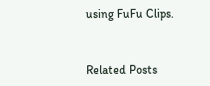using FuFu Clips.


Related Posts